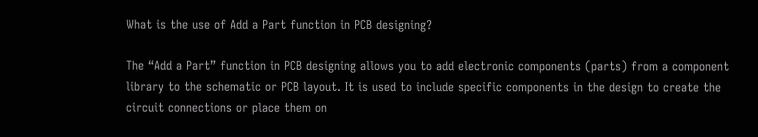What is the use of Add a Part function in PCB designing?

The “Add a Part” function in PCB designing allows you to add electronic components (parts) from a component library to the schematic or PCB layout. It is used to include specific components in the design to create the circuit connections or place them on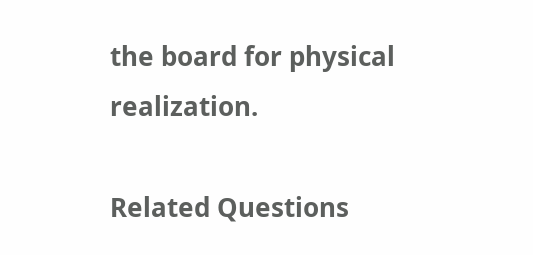the board for physical realization.

Related Questions